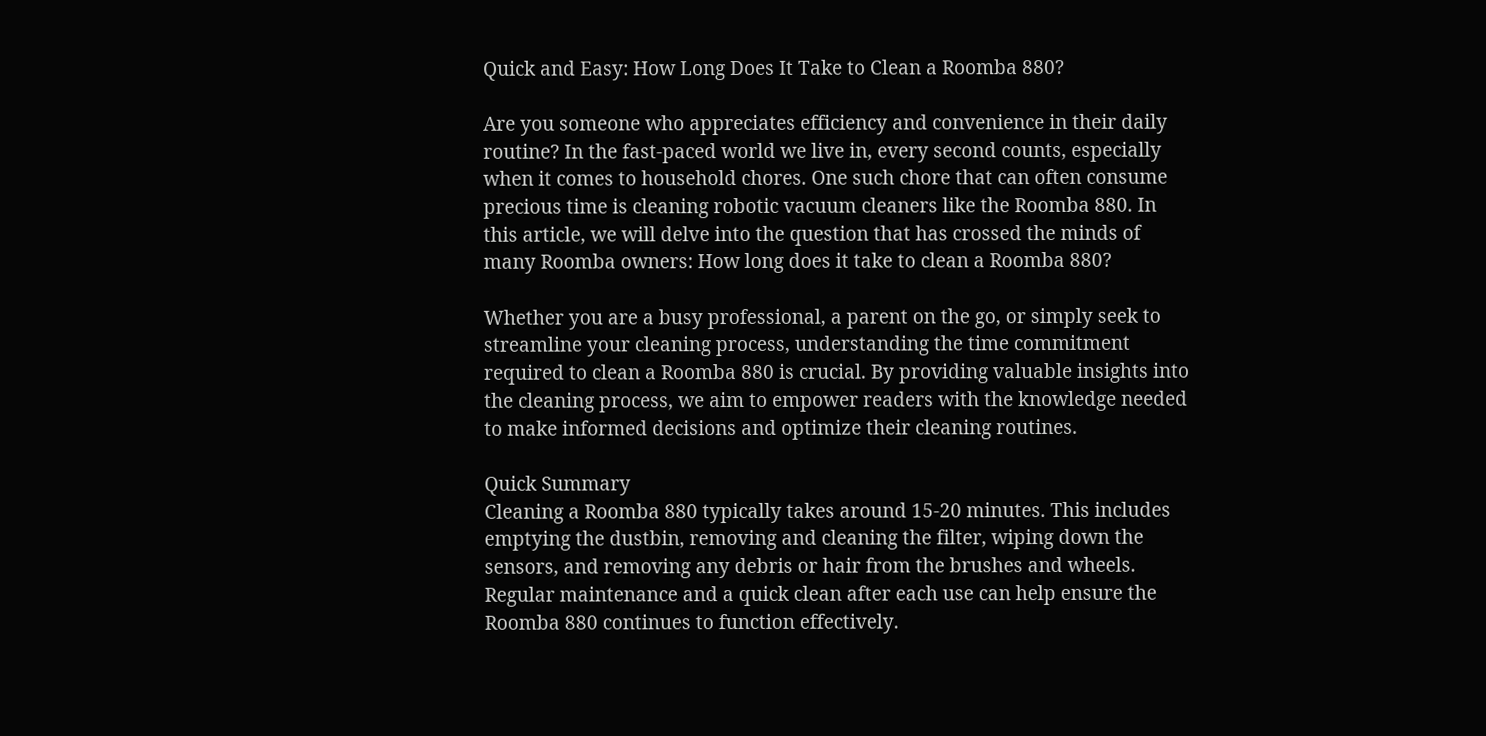Quick and Easy: How Long Does It Take to Clean a Roomba 880?

Are you someone who appreciates efficiency and convenience in their daily routine? In the fast-paced world we live in, every second counts, especially when it comes to household chores. One such chore that can often consume precious time is cleaning robotic vacuum cleaners like the Roomba 880. In this article, we will delve into the question that has crossed the minds of many Roomba owners: How long does it take to clean a Roomba 880?

Whether you are a busy professional, a parent on the go, or simply seek to streamline your cleaning process, understanding the time commitment required to clean a Roomba 880 is crucial. By providing valuable insights into the cleaning process, we aim to empower readers with the knowledge needed to make informed decisions and optimize their cleaning routines.

Quick Summary
Cleaning a Roomba 880 typically takes around 15-20 minutes. This includes emptying the dustbin, removing and cleaning the filter, wiping down the sensors, and removing any debris or hair from the brushes and wheels. Regular maintenance and a quick clean after each use can help ensure the Roomba 880 continues to function effectively.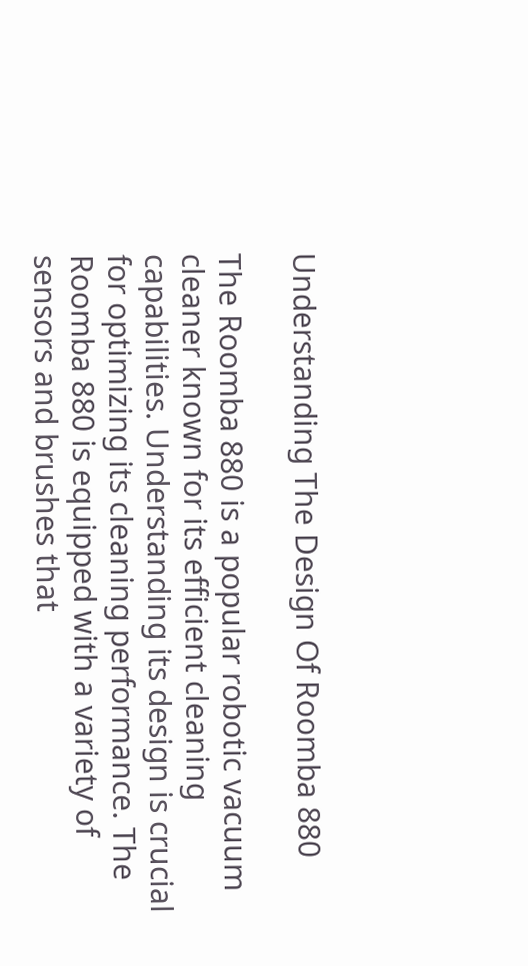Understanding The Design Of Roomba 880

The Roomba 880 is a popular robotic vacuum cleaner known for its efficient cleaning capabilities. Understanding its design is crucial for optimizing its cleaning performance. The Roomba 880 is equipped with a variety of sensors and brushes that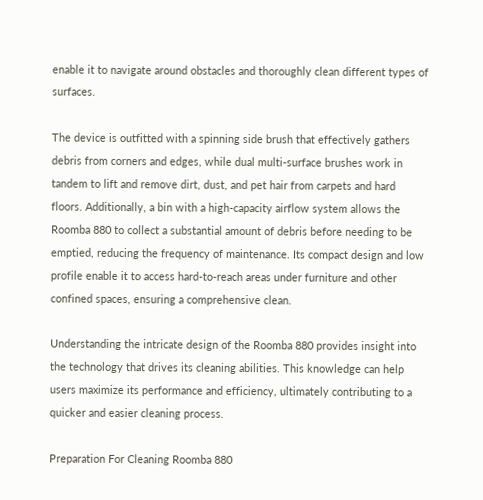enable it to navigate around obstacles and thoroughly clean different types of surfaces.

The device is outfitted with a spinning side brush that effectively gathers debris from corners and edges, while dual multi-surface brushes work in tandem to lift and remove dirt, dust, and pet hair from carpets and hard floors. Additionally, a bin with a high-capacity airflow system allows the Roomba 880 to collect a substantial amount of debris before needing to be emptied, reducing the frequency of maintenance. Its compact design and low profile enable it to access hard-to-reach areas under furniture and other confined spaces, ensuring a comprehensive clean.

Understanding the intricate design of the Roomba 880 provides insight into the technology that drives its cleaning abilities. This knowledge can help users maximize its performance and efficiency, ultimately contributing to a quicker and easier cleaning process.

Preparation For Cleaning Roomba 880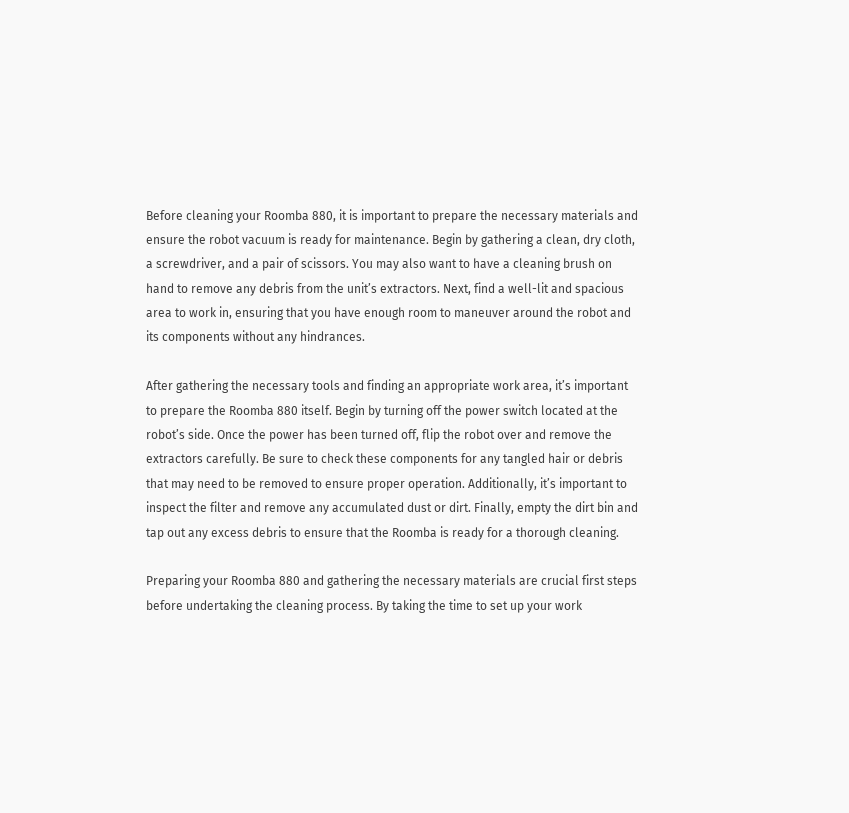Before cleaning your Roomba 880, it is important to prepare the necessary materials and ensure the robot vacuum is ready for maintenance. Begin by gathering a clean, dry cloth, a screwdriver, and a pair of scissors. You may also want to have a cleaning brush on hand to remove any debris from the unit’s extractors. Next, find a well-lit and spacious area to work in, ensuring that you have enough room to maneuver around the robot and its components without any hindrances.

After gathering the necessary tools and finding an appropriate work area, it’s important to prepare the Roomba 880 itself. Begin by turning off the power switch located at the robot’s side. Once the power has been turned off, flip the robot over and remove the extractors carefully. Be sure to check these components for any tangled hair or debris that may need to be removed to ensure proper operation. Additionally, it’s important to inspect the filter and remove any accumulated dust or dirt. Finally, empty the dirt bin and tap out any excess debris to ensure that the Roomba is ready for a thorough cleaning.

Preparing your Roomba 880 and gathering the necessary materials are crucial first steps before undertaking the cleaning process. By taking the time to set up your work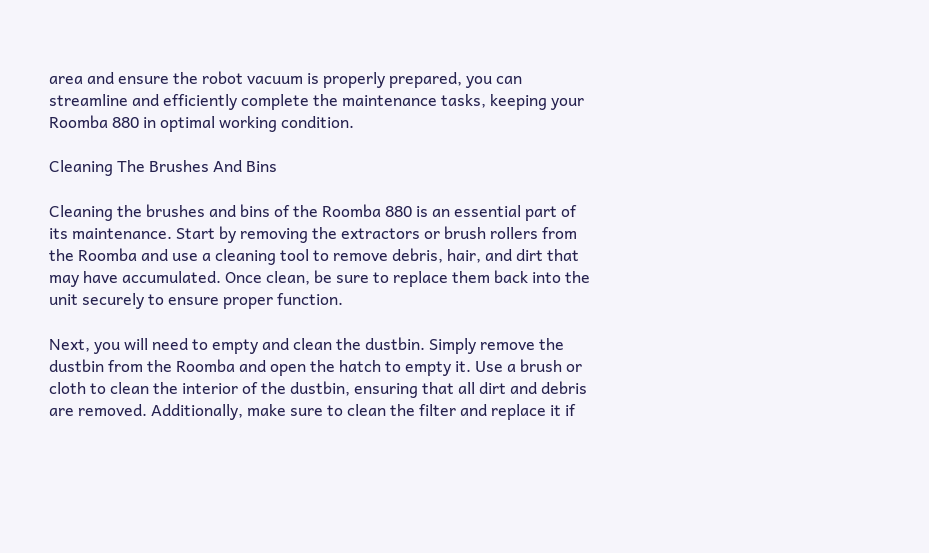area and ensure the robot vacuum is properly prepared, you can streamline and efficiently complete the maintenance tasks, keeping your Roomba 880 in optimal working condition.

Cleaning The Brushes And Bins

Cleaning the brushes and bins of the Roomba 880 is an essential part of its maintenance. Start by removing the extractors or brush rollers from the Roomba and use a cleaning tool to remove debris, hair, and dirt that may have accumulated. Once clean, be sure to replace them back into the unit securely to ensure proper function.

Next, you will need to empty and clean the dustbin. Simply remove the dustbin from the Roomba and open the hatch to empty it. Use a brush or cloth to clean the interior of the dustbin, ensuring that all dirt and debris are removed. Additionally, make sure to clean the filter and replace it if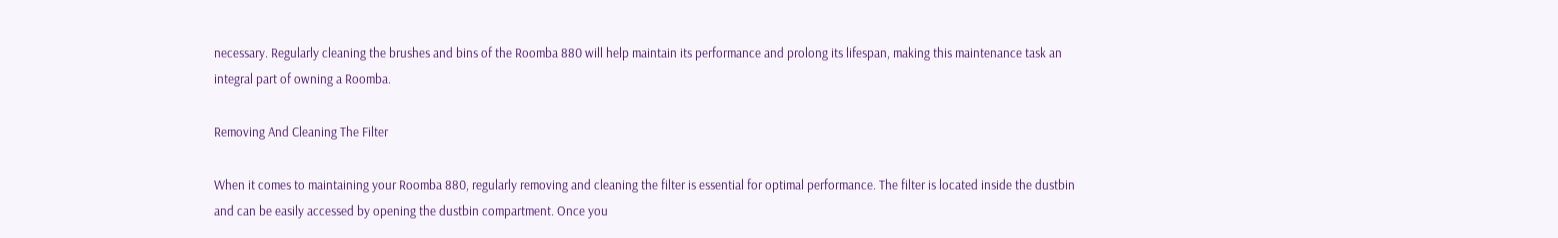necessary. Regularly cleaning the brushes and bins of the Roomba 880 will help maintain its performance and prolong its lifespan, making this maintenance task an integral part of owning a Roomba.

Removing And Cleaning The Filter

When it comes to maintaining your Roomba 880, regularly removing and cleaning the filter is essential for optimal performance. The filter is located inside the dustbin and can be easily accessed by opening the dustbin compartment. Once you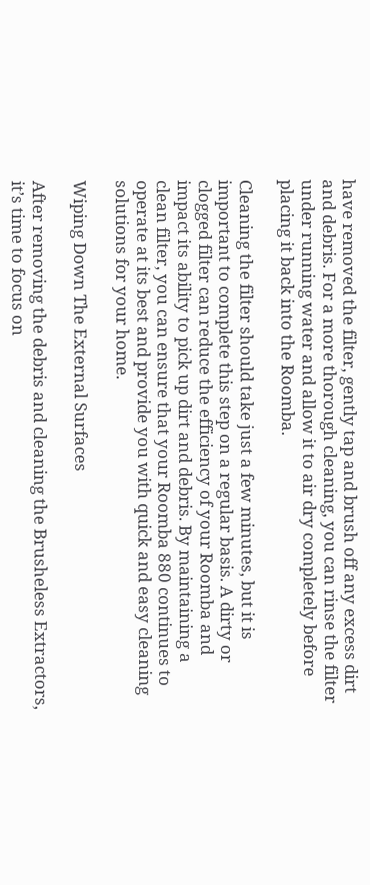have removed the filter, gently tap and brush off any excess dirt and debris. For a more thorough cleaning, you can rinse the filter under running water and allow it to air dry completely before placing it back into the Roomba.

Cleaning the filter should take just a few minutes, but it is important to complete this step on a regular basis. A dirty or clogged filter can reduce the efficiency of your Roomba and impact its ability to pick up dirt and debris. By maintaining a clean filter, you can ensure that your Roomba 880 continues to operate at its best and provide you with quick and easy cleaning solutions for your home.

Wiping Down The External Surfaces

After removing the debris and cleaning the Brusheless Extractors, it’s time to focus on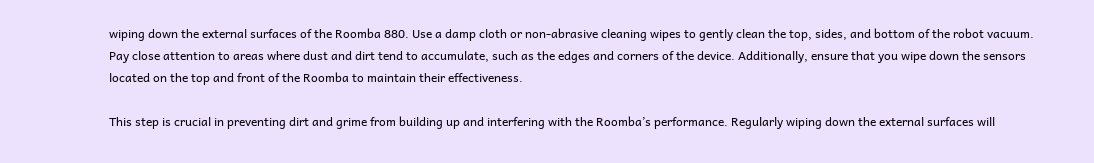wiping down the external surfaces of the Roomba 880. Use a damp cloth or non-abrasive cleaning wipes to gently clean the top, sides, and bottom of the robot vacuum. Pay close attention to areas where dust and dirt tend to accumulate, such as the edges and corners of the device. Additionally, ensure that you wipe down the sensors located on the top and front of the Roomba to maintain their effectiveness.

This step is crucial in preventing dirt and grime from building up and interfering with the Roomba’s performance. Regularly wiping down the external surfaces will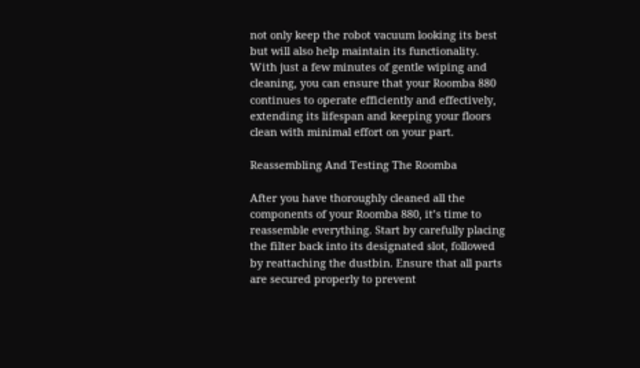not only keep the robot vacuum looking its best but will also help maintain its functionality. With just a few minutes of gentle wiping and cleaning, you can ensure that your Roomba 880 continues to operate efficiently and effectively, extending its lifespan and keeping your floors clean with minimal effort on your part.

Reassembling And Testing The Roomba

After you have thoroughly cleaned all the components of your Roomba 880, it’s time to reassemble everything. Start by carefully placing the filter back into its designated slot, followed by reattaching the dustbin. Ensure that all parts are secured properly to prevent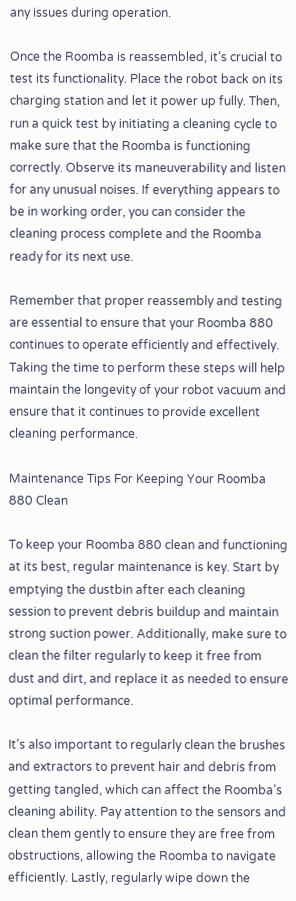any issues during operation.

Once the Roomba is reassembled, it’s crucial to test its functionality. Place the robot back on its charging station and let it power up fully. Then, run a quick test by initiating a cleaning cycle to make sure that the Roomba is functioning correctly. Observe its maneuverability and listen for any unusual noises. If everything appears to be in working order, you can consider the cleaning process complete and the Roomba ready for its next use.

Remember that proper reassembly and testing are essential to ensure that your Roomba 880 continues to operate efficiently and effectively. Taking the time to perform these steps will help maintain the longevity of your robot vacuum and ensure that it continues to provide excellent cleaning performance.

Maintenance Tips For Keeping Your Roomba 880 Clean

To keep your Roomba 880 clean and functioning at its best, regular maintenance is key. Start by emptying the dustbin after each cleaning session to prevent debris buildup and maintain strong suction power. Additionally, make sure to clean the filter regularly to keep it free from dust and dirt, and replace it as needed to ensure optimal performance.

It’s also important to regularly clean the brushes and extractors to prevent hair and debris from getting tangled, which can affect the Roomba’s cleaning ability. Pay attention to the sensors and clean them gently to ensure they are free from obstructions, allowing the Roomba to navigate efficiently. Lastly, regularly wipe down the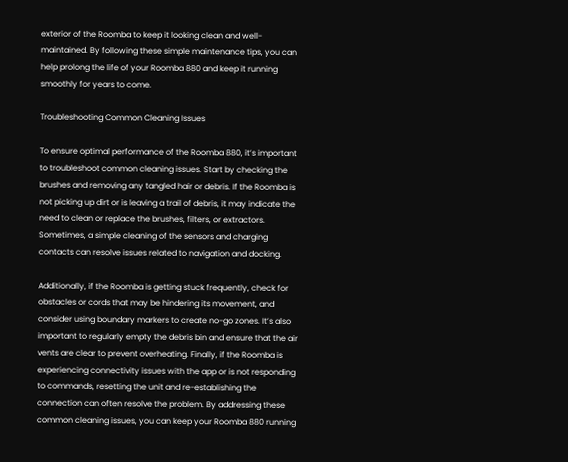exterior of the Roomba to keep it looking clean and well-maintained. By following these simple maintenance tips, you can help prolong the life of your Roomba 880 and keep it running smoothly for years to come.

Troubleshooting Common Cleaning Issues

To ensure optimal performance of the Roomba 880, it’s important to troubleshoot common cleaning issues. Start by checking the brushes and removing any tangled hair or debris. If the Roomba is not picking up dirt or is leaving a trail of debris, it may indicate the need to clean or replace the brushes, filters, or extractors. Sometimes, a simple cleaning of the sensors and charging contacts can resolve issues related to navigation and docking.

Additionally, if the Roomba is getting stuck frequently, check for obstacles or cords that may be hindering its movement, and consider using boundary markers to create no-go zones. It’s also important to regularly empty the debris bin and ensure that the air vents are clear to prevent overheating. Finally, if the Roomba is experiencing connectivity issues with the app or is not responding to commands, resetting the unit and re-establishing the connection can often resolve the problem. By addressing these common cleaning issues, you can keep your Roomba 880 running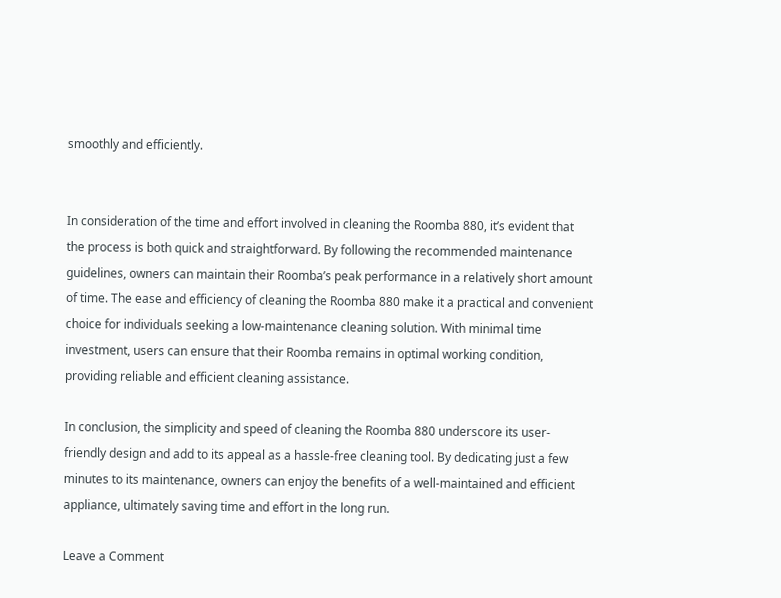smoothly and efficiently.


In consideration of the time and effort involved in cleaning the Roomba 880, it’s evident that the process is both quick and straightforward. By following the recommended maintenance guidelines, owners can maintain their Roomba’s peak performance in a relatively short amount of time. The ease and efficiency of cleaning the Roomba 880 make it a practical and convenient choice for individuals seeking a low-maintenance cleaning solution. With minimal time investment, users can ensure that their Roomba remains in optimal working condition, providing reliable and efficient cleaning assistance.

In conclusion, the simplicity and speed of cleaning the Roomba 880 underscore its user-friendly design and add to its appeal as a hassle-free cleaning tool. By dedicating just a few minutes to its maintenance, owners can enjoy the benefits of a well-maintained and efficient appliance, ultimately saving time and effort in the long run.

Leave a Comment